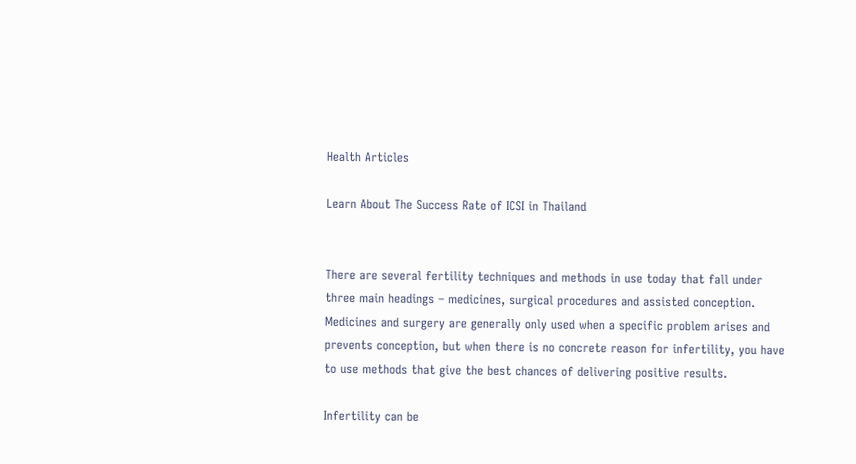Health Articles

Learn About The Success Rate of ICSI in Thailand


There are several fertility techniques and methods in use today that fall under three main headings – medicines, surgical procedures and assisted conception. Medicines and surgery are generally only used when a specific problem arises and prevents conception, but when there is no concrete reason for infertility, you have to use methods that give the best chances of delivering positive results.

Infertility can be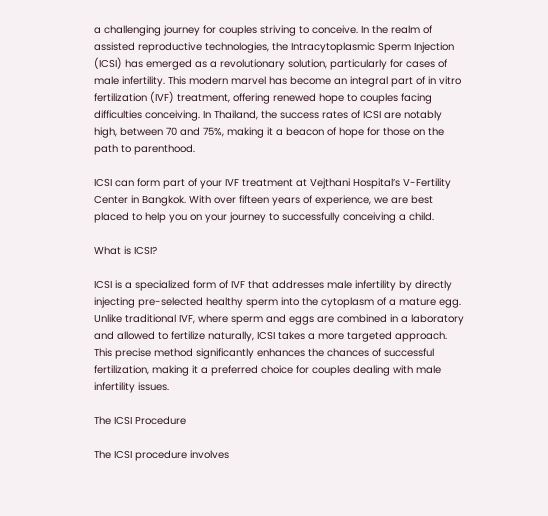a challenging journey for couples striving to conceive. In the realm of assisted reproductive technologies, the Intracytoplasmic Sperm Injection (ICSI) has emerged as a revolutionary solution, particularly for cases of male infertility. This modern marvel has become an integral part of in vitro fertilization (IVF) treatment, offering renewed hope to couples facing difficulties conceiving. In Thailand, the success rates of ICSI are notably high, between 70 and 75%, making it a beacon of hope for those on the path to parenthood.

ICSI can form part of your IVF treatment at Vejthani Hospital’s V-Fertility Center in Bangkok. With over fifteen years of experience, we are best placed to help you on your journey to successfully conceiving a child.

What is ICSI?

ICSI is a specialized form of IVF that addresses male infertility by directly injecting pre-selected healthy sperm into the cytoplasm of a mature egg. Unlike traditional IVF, where sperm and eggs are combined in a laboratory and allowed to fertilize naturally, ICSI takes a more targeted approach. This precise method significantly enhances the chances of successful fertilization, making it a preferred choice for couples dealing with male infertility issues.

The ICSI Procedure

The ICSI procedure involves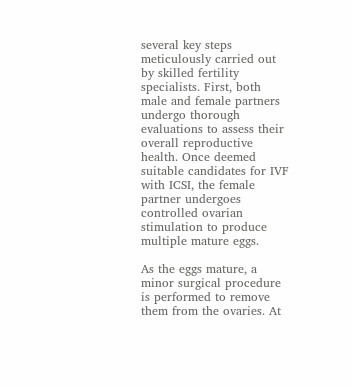several key steps meticulously carried out by skilled fertility specialists. First, both male and female partners undergo thorough evaluations to assess their overall reproductive health. Once deemed suitable candidates for IVF with ICSI, the female partner undergoes controlled ovarian stimulation to produce multiple mature eggs.

As the eggs mature, a minor surgical procedure is performed to remove them from the ovaries. At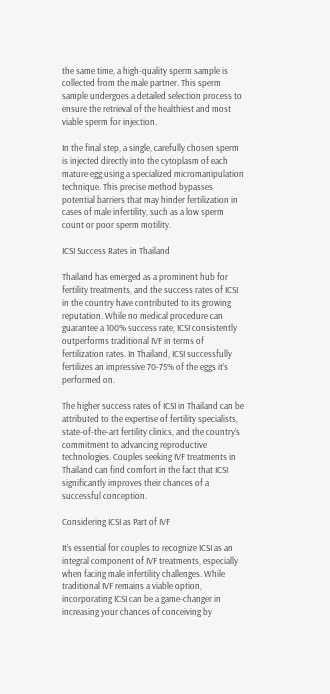the same time, a high-quality sperm sample is collected from the male partner. This sperm sample undergoes a detailed selection process to ensure the retrieval of the healthiest and most viable sperm for injection.

In the final step, a single, carefully chosen sperm is injected directly into the cytoplasm of each mature egg using a specialized micromanipulation technique. This precise method bypasses potential barriers that may hinder fertilization in cases of male infertility, such as a low sperm count or poor sperm motility.

ICSI Success Rates in Thailand

Thailand has emerged as a prominent hub for fertility treatments, and the success rates of ICSI in the country have contributed to its growing reputation. While no medical procedure can guarantee a 100% success rate, ICSI consistently outperforms traditional IVF in terms of fertilization rates. In Thailand, ICSI successfully fertilizes an impressive 70-75% of the eggs it’s performed on.

The higher success rates of ICSI in Thailand can be attributed to the expertise of fertility specialists, state-of-the-art fertility clinics, and the country’s commitment to advancing reproductive technologies. Couples seeking IVF treatments in Thailand can find comfort in the fact that ICSI significantly improves their chances of a successful conception.

Considering ICSI as Part of IVF

It’s essential for couples to recognize ICSI as an integral component of IVF treatments, especially when facing male infertility challenges. While traditional IVF remains a viable option, incorporating ICSI can be a game-changer in increasing your chances of conceiving by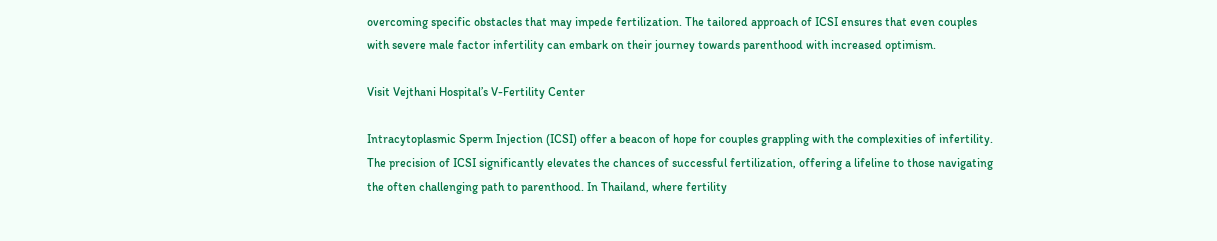overcoming specific obstacles that may impede fertilization. The tailored approach of ICSI ensures that even couples with severe male factor infertility can embark on their journey towards parenthood with increased optimism.

Visit Vejthani Hospital’s V-Fertility Center

Intracytoplasmic Sperm Injection (ICSI) offer a beacon of hope for couples grappling with the complexities of infertility. The precision of ICSI significantly elevates the chances of successful fertilization, offering a lifeline to those navigating the often challenging path to parenthood. In Thailand, where fertility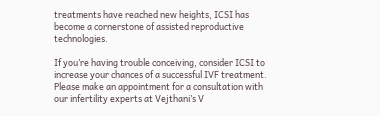treatments have reached new heights, ICSI has become a cornerstone of assisted reproductive technologies.

If you’re having trouble conceiving, consider ICSI to increase your chances of a successful IVF treatment. Please make an appointment for a consultation with our infertility experts at Vejthani’s V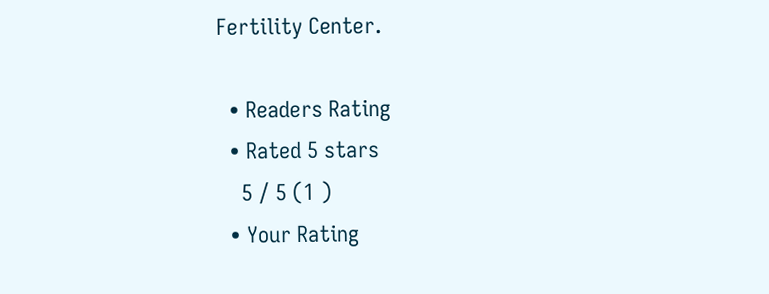Fertility Center.

  • Readers Rating
  • Rated 5 stars
    5 / 5 (1 )
  • Your Rating